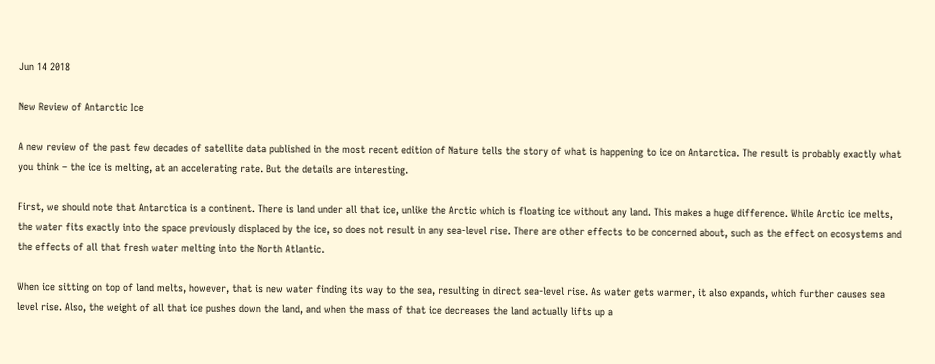Jun 14 2018

New Review of Antarctic Ice

A new review of the past few decades of satellite data published in the most recent edition of Nature tells the story of what is happening to ice on Antarctica. The result is probably exactly what you think – the ice is melting, at an accelerating rate. But the details are interesting.

First, we should note that Antarctica is a continent. There is land under all that ice, unlike the Arctic which is floating ice without any land. This makes a huge difference. While Arctic ice melts, the water fits exactly into the space previously displaced by the ice, so does not result in any sea-level rise. There are other effects to be concerned about, such as the effect on ecosystems and the effects of all that fresh water melting into the North Atlantic.

When ice sitting on top of land melts, however, that is new water finding its way to the sea, resulting in direct sea-level rise. As water gets warmer, it also expands, which further causes sea level rise. Also, the weight of all that ice pushes down the land, and when the mass of that ice decreases the land actually lifts up a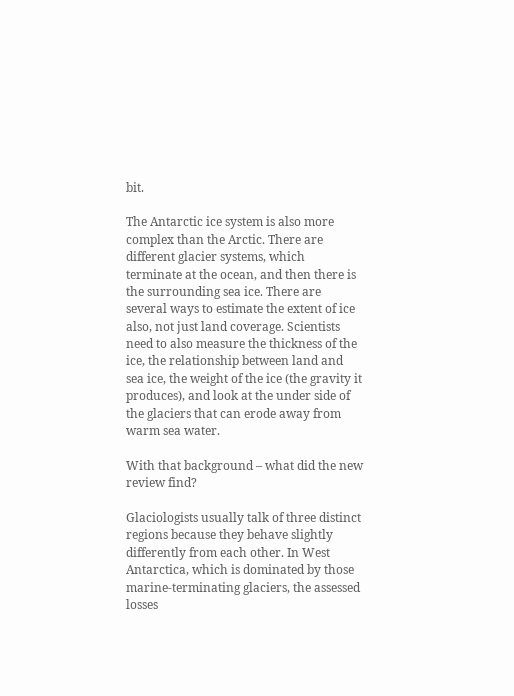bit.

The Antarctic ice system is also more complex than the Arctic. There are different glacier systems, which terminate at the ocean, and then there is the surrounding sea ice. There are several ways to estimate the extent of ice also, not just land coverage. Scientists need to also measure the thickness of the ice, the relationship between land and sea ice, the weight of the ice (the gravity it produces), and look at the under side of the glaciers that can erode away from warm sea water.

With that background – what did the new review find?

Glaciologists usually talk of three distinct regions because they behave slightly differently from each other. In West Antarctica, which is dominated by those marine-terminating glaciers, the assessed losses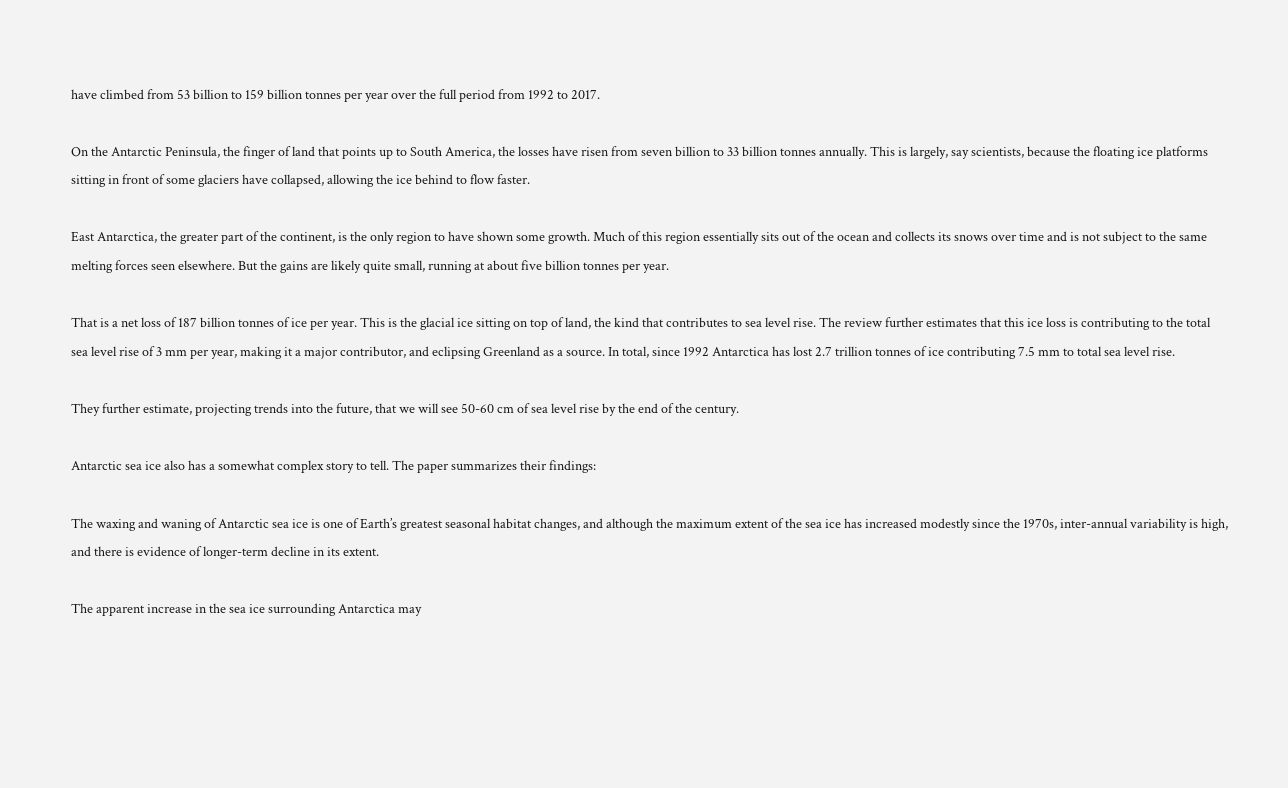have climbed from 53 billion to 159 billion tonnes per year over the full period from 1992 to 2017.

On the Antarctic Peninsula, the finger of land that points up to South America, the losses have risen from seven billion to 33 billion tonnes annually. This is largely, say scientists, because the floating ice platforms sitting in front of some glaciers have collapsed, allowing the ice behind to flow faster.

East Antarctica, the greater part of the continent, is the only region to have shown some growth. Much of this region essentially sits out of the ocean and collects its snows over time and is not subject to the same melting forces seen elsewhere. But the gains are likely quite small, running at about five billion tonnes per year.

That is a net loss of 187 billion tonnes of ice per year. This is the glacial ice sitting on top of land, the kind that contributes to sea level rise. The review further estimates that this ice loss is contributing to the total sea level rise of 3 mm per year, making it a major contributor, and eclipsing Greenland as a source. In total, since 1992 Antarctica has lost 2.7 trillion tonnes of ice contributing 7.5 mm to total sea level rise.

They further estimate, projecting trends into the future, that we will see 50-60 cm of sea level rise by the end of the century.

Antarctic sea ice also has a somewhat complex story to tell. The paper summarizes their findings:

The waxing and waning of Antarctic sea ice is one of Earth’s greatest seasonal habitat changes, and although the maximum extent of the sea ice has increased modestly since the 1970s, inter-annual variability is high, and there is evidence of longer-term decline in its extent.

The apparent increase in the sea ice surrounding Antarctica may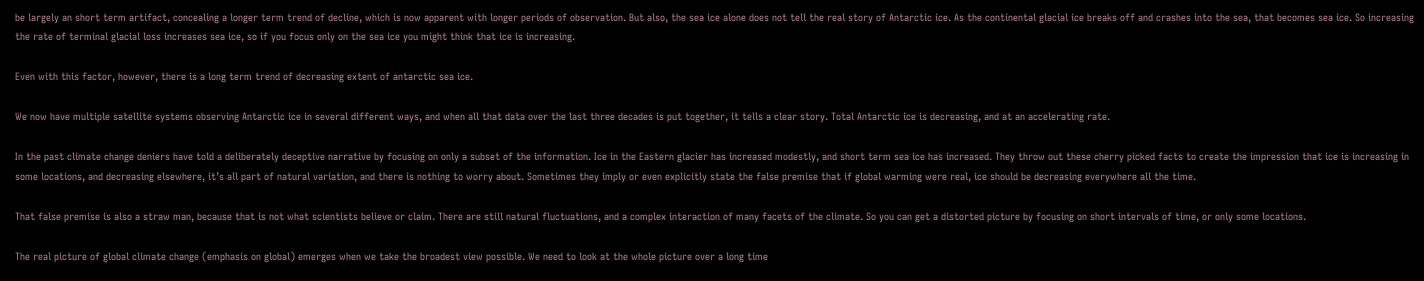be largely an short term artifact, concealing a longer term trend of decline, which is now apparent with longer periods of observation. But also, the sea ice alone does not tell the real story of Antarctic ice. As the continental glacial ice breaks off and crashes into the sea, that becomes sea ice. So increasing the rate of terminal glacial loss increases sea ice, so if you focus only on the sea ice you might think that ice is increasing.

Even with this factor, however, there is a long term trend of decreasing extent of antarctic sea ice.

We now have multiple satellite systems observing Antarctic ice in several different ways, and when all that data over the last three decades is put together, it tells a clear story. Total Antarctic ice is decreasing, and at an accelerating rate.

In the past climate change deniers have told a deliberately deceptive narrative by focusing on only a subset of the information. Ice in the Eastern glacier has increased modestly, and short term sea ice has increased. They throw out these cherry picked facts to create the impression that ice is increasing in some locations, and decreasing elsewhere, it’s all part of natural variation, and there is nothing to worry about. Sometimes they imply or even explicitly state the false premise that if global warming were real, ice should be decreasing everywhere all the time.

That false premise is also a straw man, because that is not what scientists believe or claim. There are still natural fluctuations, and a complex interaction of many facets of the climate. So you can get a distorted picture by focusing on short intervals of time, or only some locations.

The real picture of global climate change (emphasis on global) emerges when we take the broadest view possible. We need to look at the whole picture over a long time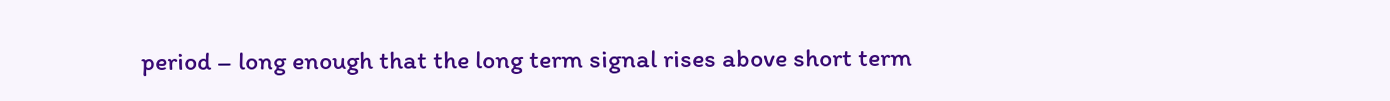period – long enough that the long term signal rises above short term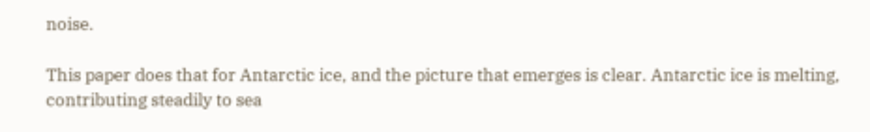noise.

This paper does that for Antarctic ice, and the picture that emerges is clear. Antarctic ice is melting, contributing steadily to sea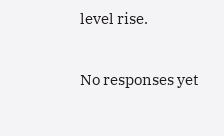level rise.

No responses yet